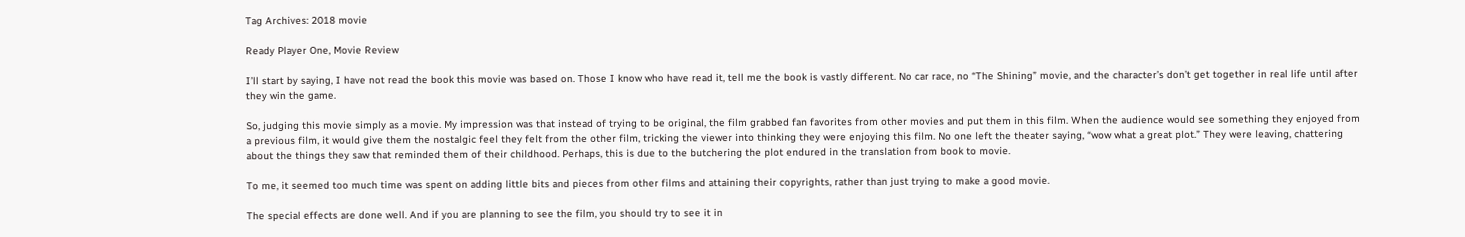Tag Archives: 2018 movie

Ready Player One, Movie Review

I’ll start by saying, I have not read the book this movie was based on. Those I know who have read it, tell me the book is vastly different. No car race, no “The Shining” movie, and the character’s don’t get together in real life until after they win the game.

So, judging this movie simply as a movie. My impression was that instead of trying to be original, the film grabbed fan favorites from other movies and put them in this film. When the audience would see something they enjoyed from a previous film, it would give them the nostalgic feel they felt from the other film, tricking the viewer into thinking they were enjoying this film. No one left the theater saying, “wow what a great plot.” They were leaving, chattering about the things they saw that reminded them of their childhood. Perhaps, this is due to the butchering the plot endured in the translation from book to movie.

To me, it seemed too much time was spent on adding little bits and pieces from other films and attaining their copyrights, rather than just trying to make a good movie.

The special effects are done well. And if you are planning to see the film, you should try to see it in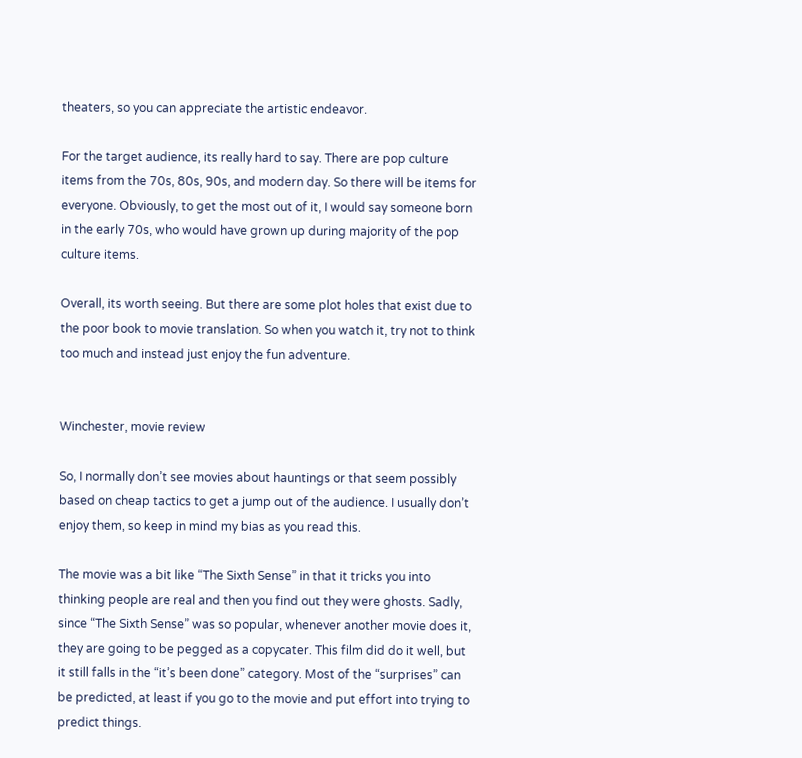theaters, so you can appreciate the artistic endeavor.

For the target audience, its really hard to say. There are pop culture items from the 70s, 80s, 90s, and modern day. So there will be items for everyone. Obviously, to get the most out of it, I would say someone born in the early 70s, who would have grown up during majority of the pop culture items.

Overall, its worth seeing. But there are some plot holes that exist due to the poor book to movie translation. So when you watch it, try not to think too much and instead just enjoy the fun adventure.


Winchester, movie review

So, I normally don’t see movies about hauntings or that seem possibly based on cheap tactics to get a jump out of the audience. I usually don’t enjoy them, so keep in mind my bias as you read this.

The movie was a bit like “The Sixth Sense” in that it tricks you into thinking people are real and then you find out they were ghosts. Sadly, since “The Sixth Sense” was so popular, whenever another movie does it, they are going to be pegged as a copycater. This film did do it well, but it still falls in the “it’s been done” category. Most of the “surprises” can be predicted, at least if you go to the movie and put effort into trying to predict things.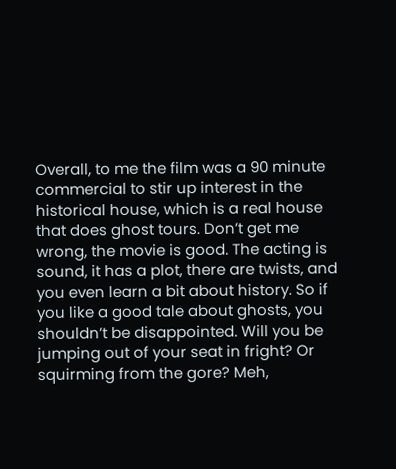Overall, to me the film was a 90 minute commercial to stir up interest in the historical house, which is a real house that does ghost tours. Don’t get me wrong, the movie is good. The acting is sound, it has a plot, there are twists, and you even learn a bit about history. So if you like a good tale about ghosts, you shouldn’t be disappointed. Will you be jumping out of your seat in fright? Or squirming from the gore? Meh,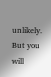unlikely. But you will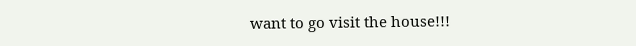want to go visit the house!!!